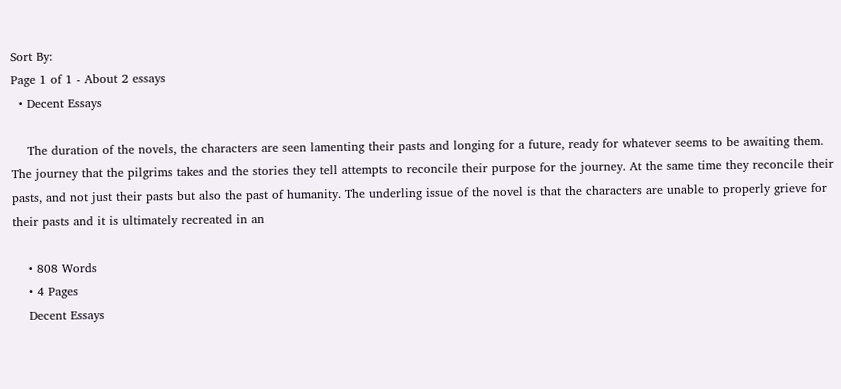Sort By:
Page 1 of 1 - About 2 essays
  • Decent Essays

    The duration of the novels, the characters are seen lamenting their pasts and longing for a future, ready for whatever seems to be awaiting them. The journey that the pilgrims takes and the stories they tell attempts to reconcile their purpose for the journey. At the same time they reconcile their pasts, and not just their pasts but also the past of humanity. The underling issue of the novel is that the characters are unable to properly grieve for their pasts and it is ultimately recreated in an

    • 808 Words
    • 4 Pages
    Decent Essays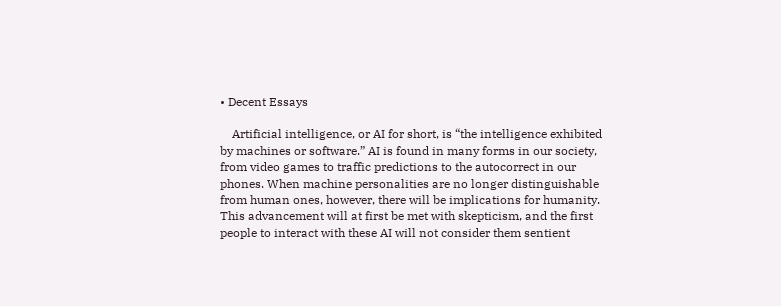• Decent Essays

    Artificial intelligence, or AI for short, is “the intelligence exhibited by machines or software.” AI is found in many forms in our society, from video games to traffic predictions to the autocorrect in our phones. When machine personalities are no longer distinguishable from human ones, however, there will be implications for humanity. This advancement will at first be met with skepticism, and the first people to interact with these AI will not consider them sentient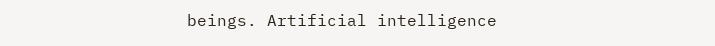beings. Artificial intelligence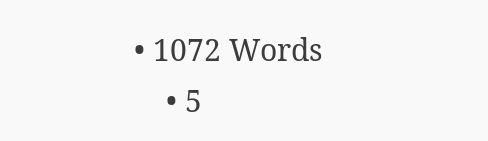• 1072 Words
    • 5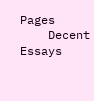Pages
    Decent Essays